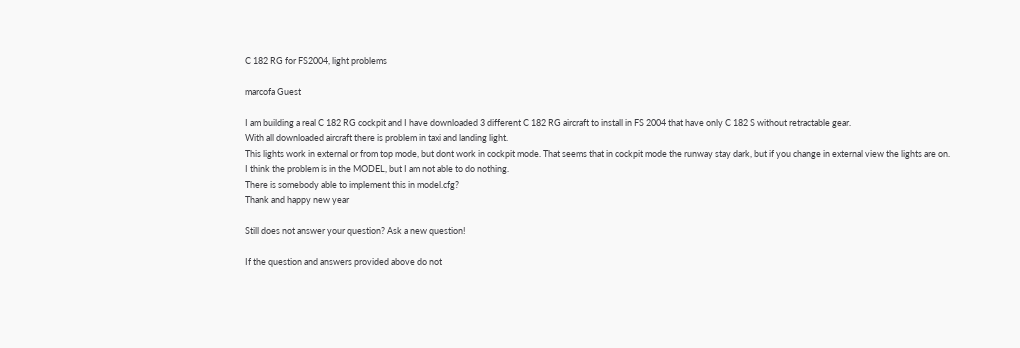C 182 RG for FS2004, light problems

marcofa Guest

I am building a real C 182 RG cockpit and I have downloaded 3 different C 182 RG aircraft to install in FS 2004 that have only C 182 S without retractable gear.
With all downloaded aircraft there is problem in taxi and landing light.
This lights work in external or from top mode, but dont work in cockpit mode. That seems that in cockpit mode the runway stay dark, but if you change in external view the lights are on.
I think the problem is in the MODEL, but I am not able to do nothing.
There is somebody able to implement this in model.cfg?
Thank and happy new year

Still does not answer your question? Ask a new question!

If the question and answers provided above do not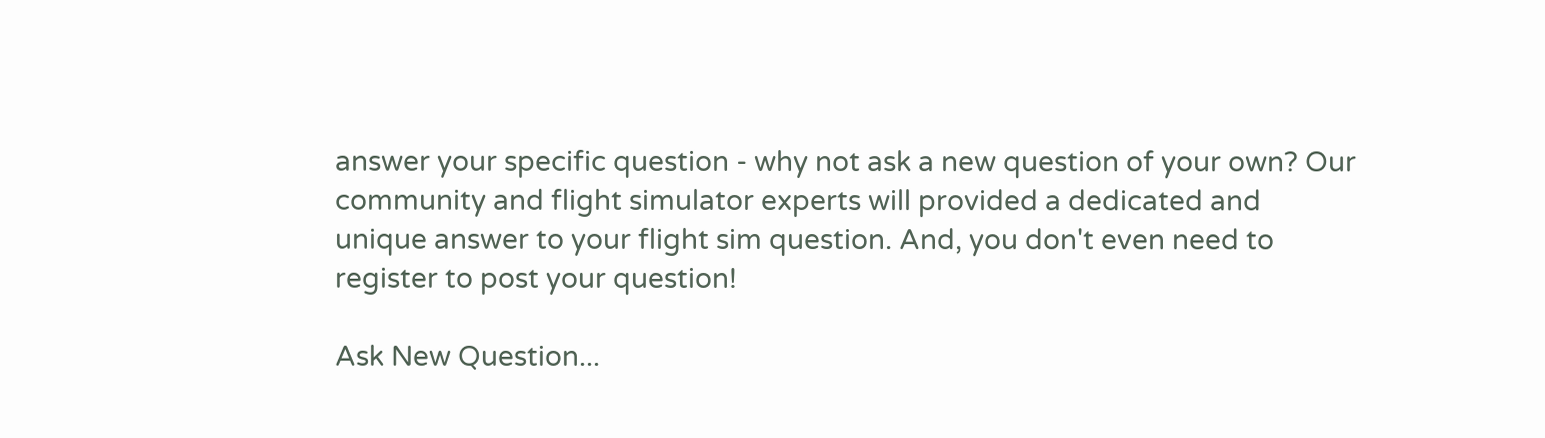answer your specific question - why not ask a new question of your own? Our community and flight simulator experts will provided a dedicated and unique answer to your flight sim question. And, you don't even need to register to post your question!

Ask New Question...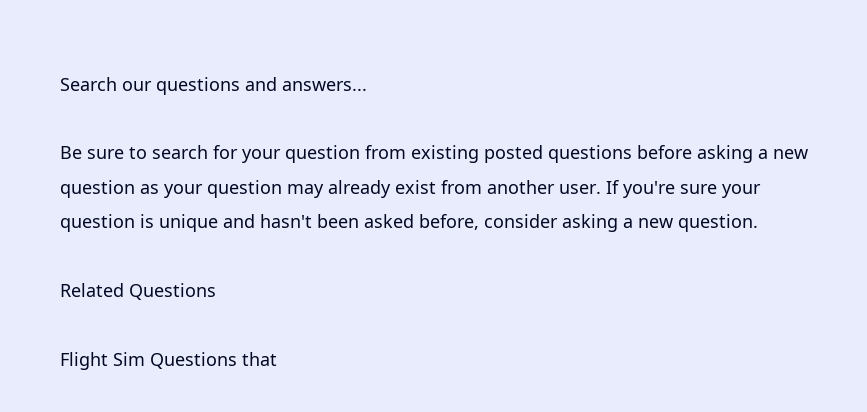Search our questions and answers...

Be sure to search for your question from existing posted questions before asking a new question as your question may already exist from another user. If you're sure your question is unique and hasn't been asked before, consider asking a new question.

Related Questions

Flight Sim Questions that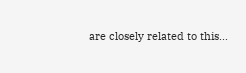are closely related to this...